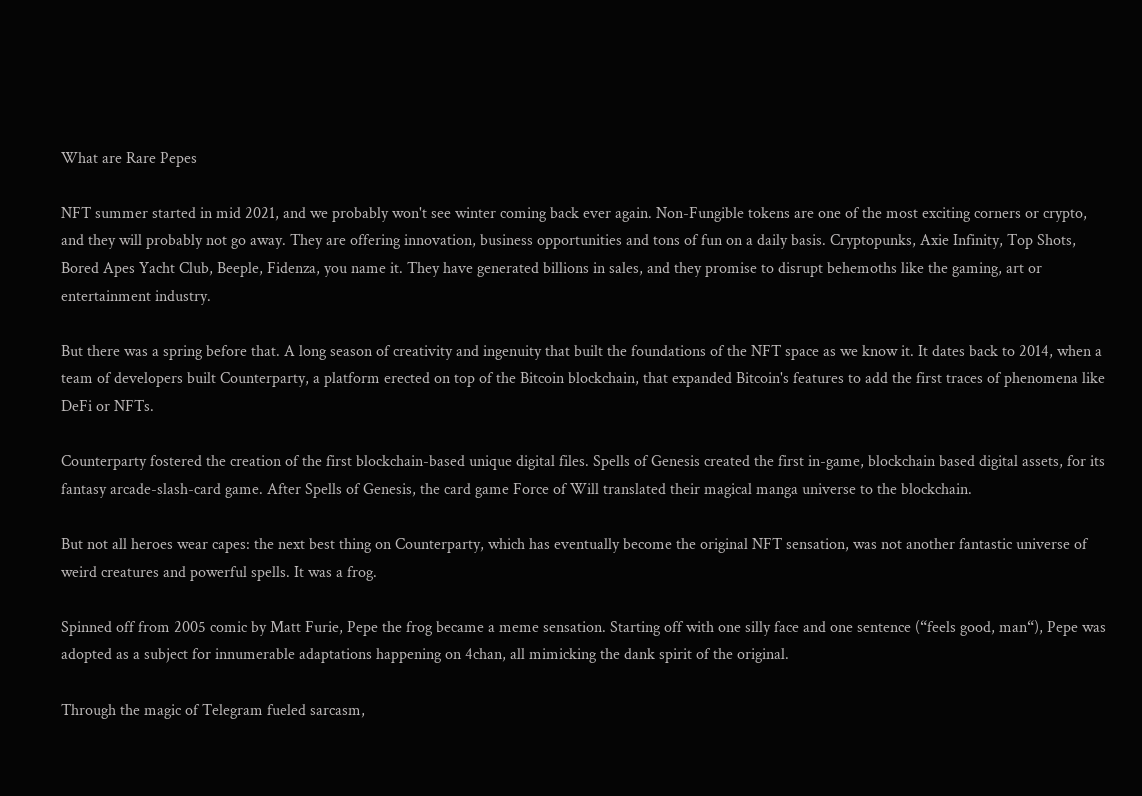What are Rare Pepes

NFT summer started in mid 2021, and we probably won't see winter coming back ever again. Non-Fungible tokens are one of the most exciting corners or crypto, and they will probably not go away. They are offering innovation, business opportunities and tons of fun on a daily basis. Cryptopunks, Axie Infinity, Top Shots, Bored Apes Yacht Club, Beeple, Fidenza, you name it. They have generated billions in sales, and they promise to disrupt behemoths like the gaming, art or entertainment industry.

But there was a spring before that. A long season of creativity and ingenuity that built the foundations of the NFT space as we know it. It dates back to 2014, when a team of developers built Counterparty, a platform erected on top of the Bitcoin blockchain, that expanded Bitcoin's features to add the first traces of phenomena like DeFi or NFTs.

Counterparty fostered the creation of the first blockchain-based unique digital files. Spells of Genesis created the first in-game, blockchain based digital assets, for its fantasy arcade-slash-card game. After Spells of Genesis, the card game Force of Will translated their magical manga universe to the blockchain.

But not all heroes wear capes: the next best thing on Counterparty, which has eventually become the original NFT sensation, was not another fantastic universe of weird creatures and powerful spells. It was a frog.

Spinned off from 2005 comic by Matt Furie, Pepe the frog became a meme sensation. Starting off with one silly face and one sentence (“feels good, man“), Pepe was adopted as a subject for innumerable adaptations happening on 4chan, all mimicking the dank spirit of the original.

Through the magic of Telegram fueled sarcasm,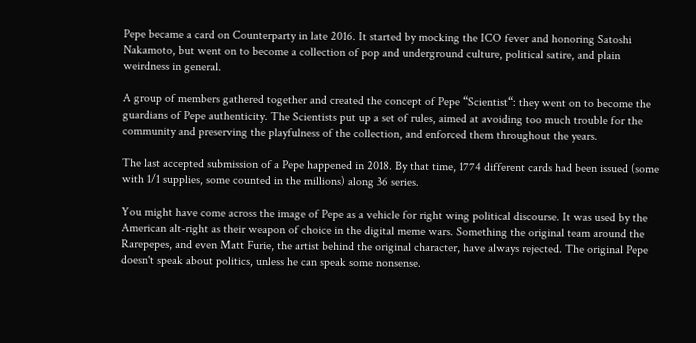Pepe became a card on Counterparty in late 2016. It started by mocking the ICO fever and honoring Satoshi Nakamoto, but went on to become a collection of pop and underground culture, political satire, and plain weirdness in general.

A group of members gathered together and created the concept of Pepe “Scientist“: they went on to become the guardians of Pepe authenticity. The Scientists put up a set of rules, aimed at avoiding too much trouble for the community and preserving the playfulness of the collection, and enforced them throughout the years.

The last accepted submission of a Pepe happened in 2018. By that time, 1774 different cards had been issued (some with 1/1 supplies, some counted in the millions) along 36 series.

You might have come across the image of Pepe as a vehicle for right wing political discourse. It was used by the American alt-right as their weapon of choice in the digital meme wars. Something the original team around the Rarepepes, and even Matt Furie, the artist behind the original character, have always rejected. The original Pepe doesn't speak about politics, unless he can speak some nonsense.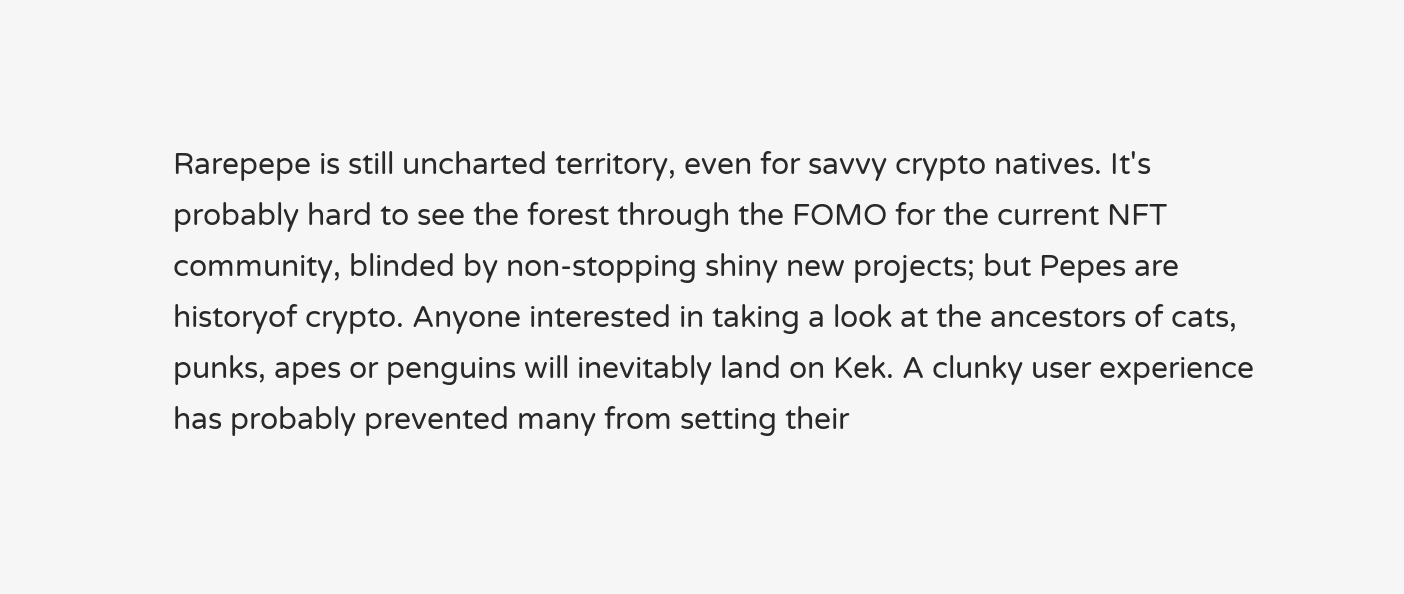Rarepepe is still uncharted territory, even for savvy crypto natives. It's probably hard to see the forest through the FOMO for the current NFT community, blinded by non-stopping shiny new projects; but Pepes are historyof crypto. Anyone interested in taking a look at the ancestors of cats, punks, apes or penguins will inevitably land on Kek. A clunky user experience has probably prevented many from setting their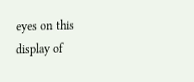eyes on this display of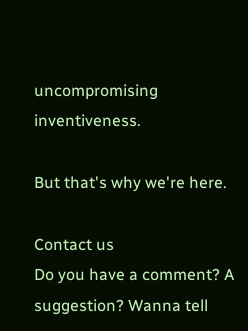uncompromising inventiveness.

But that's why we're here.

Contact us
Do you have a comment? A suggestion? Wanna tell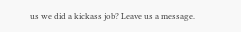us we did a kickass job? Leave us a message.